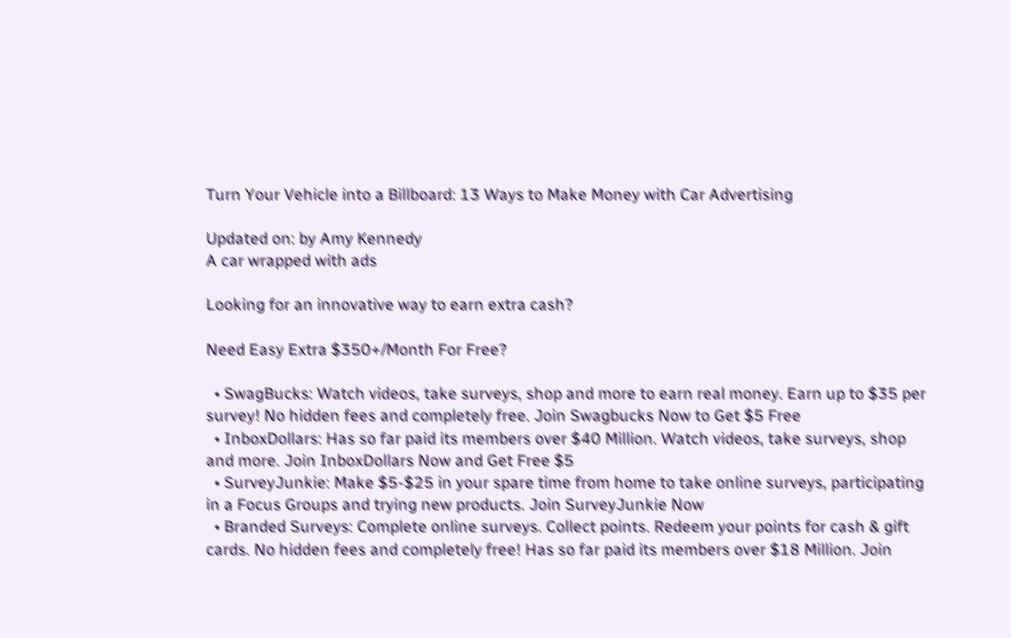Turn Your Vehicle into a Billboard: 13 Ways to Make Money with Car Advertising

Updated on: by Amy Kennedy
A car wrapped with ads

Looking for an innovative way to earn extra cash?

Need Easy Extra $350+/Month For Free?

  • SwagBucks: Watch videos, take surveys, shop and more to earn real money. Earn up to $35 per survey! No hidden fees and completely free. Join Swagbucks Now to Get $5 Free
  • InboxDollars: Has so far paid its members over $40 Million. Watch videos, take surveys, shop and more. Join InboxDollars Now and Get Free $5
  • SurveyJunkie: Make $5-$25 in your spare time from home to take online surveys, participating in a Focus Groups and trying new products. Join SurveyJunkie Now
  • Branded Surveys: Complete online surveys. Collect points. Redeem your points for cash & gift cards. No hidden fees and completely free! Has so far paid its members over $18 Million. Join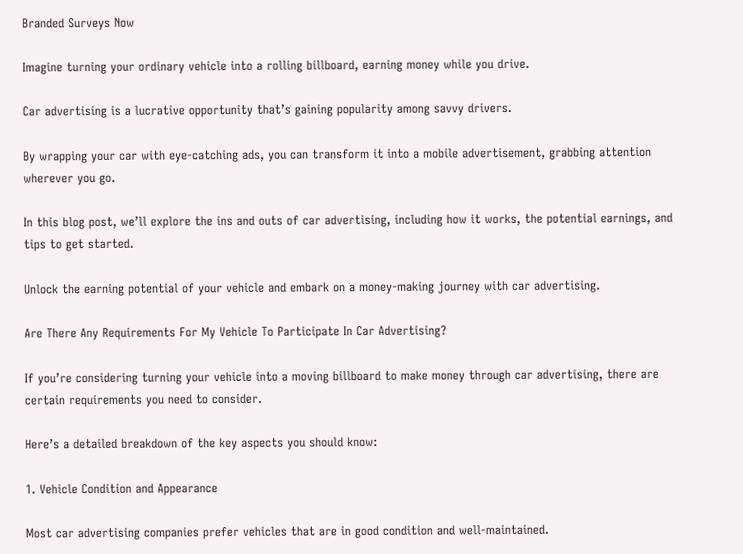Branded Surveys Now

Imagine turning your ordinary vehicle into a rolling billboard, earning money while you drive.

Car advertising is a lucrative opportunity that’s gaining popularity among savvy drivers.

By wrapping your car with eye-catching ads, you can transform it into a mobile advertisement, grabbing attention wherever you go.

In this blog post, we’ll explore the ins and outs of car advertising, including how it works, the potential earnings, and tips to get started.

Unlock the earning potential of your vehicle and embark on a money-making journey with car advertising.

Are There Any Requirements For My Vehicle To Participate In Car Advertising?

If you’re considering turning your vehicle into a moving billboard to make money through car advertising, there are certain requirements you need to consider.

Here’s a detailed breakdown of the key aspects you should know:

1. Vehicle Condition and Appearance

Most car advertising companies prefer vehicles that are in good condition and well-maintained.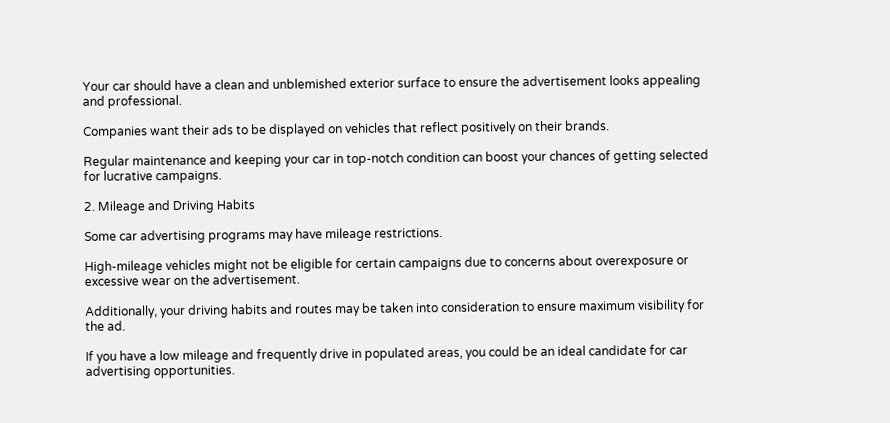Your car should have a clean and unblemished exterior surface to ensure the advertisement looks appealing and professional.

Companies want their ads to be displayed on vehicles that reflect positively on their brands.

Regular maintenance and keeping your car in top-notch condition can boost your chances of getting selected for lucrative campaigns.

2. Mileage and Driving Habits

Some car advertising programs may have mileage restrictions.

High-mileage vehicles might not be eligible for certain campaigns due to concerns about overexposure or excessive wear on the advertisement.

Additionally, your driving habits and routes may be taken into consideration to ensure maximum visibility for the ad.

If you have a low mileage and frequently drive in populated areas, you could be an ideal candidate for car advertising opportunities.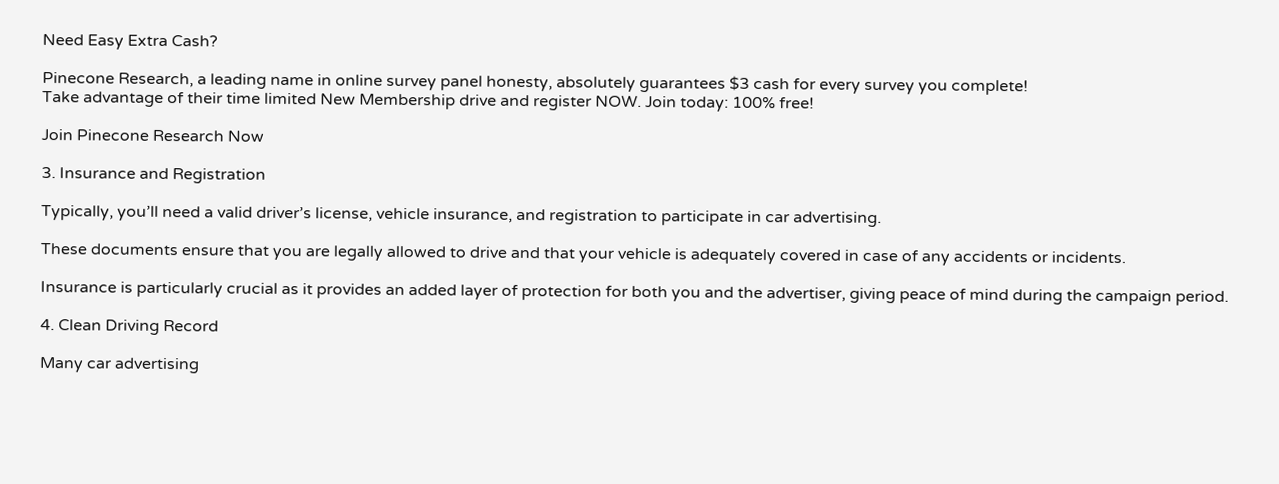Need Easy Extra Cash?

Pinecone Research, a leading name in online survey panel honesty, absolutely guarantees $3 cash for every survey you complete!
Take advantage of their time limited New Membership drive and register NOW. Join today: 100% free!

Join Pinecone Research Now

3. Insurance and Registration

Typically, you’ll need a valid driver’s license, vehicle insurance, and registration to participate in car advertising.

These documents ensure that you are legally allowed to drive and that your vehicle is adequately covered in case of any accidents or incidents.

Insurance is particularly crucial as it provides an added layer of protection for both you and the advertiser, giving peace of mind during the campaign period.

4. Clean Driving Record

Many car advertising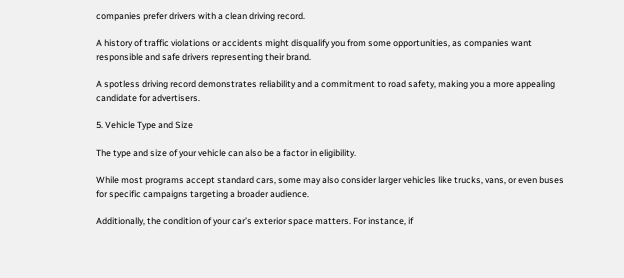companies prefer drivers with a clean driving record.

A history of traffic violations or accidents might disqualify you from some opportunities, as companies want responsible and safe drivers representing their brand.

A spotless driving record demonstrates reliability and a commitment to road safety, making you a more appealing candidate for advertisers.

5. Vehicle Type and Size

The type and size of your vehicle can also be a factor in eligibility.

While most programs accept standard cars, some may also consider larger vehicles like trucks, vans, or even buses for specific campaigns targeting a broader audience.

Additionally, the condition of your car’s exterior space matters. For instance, if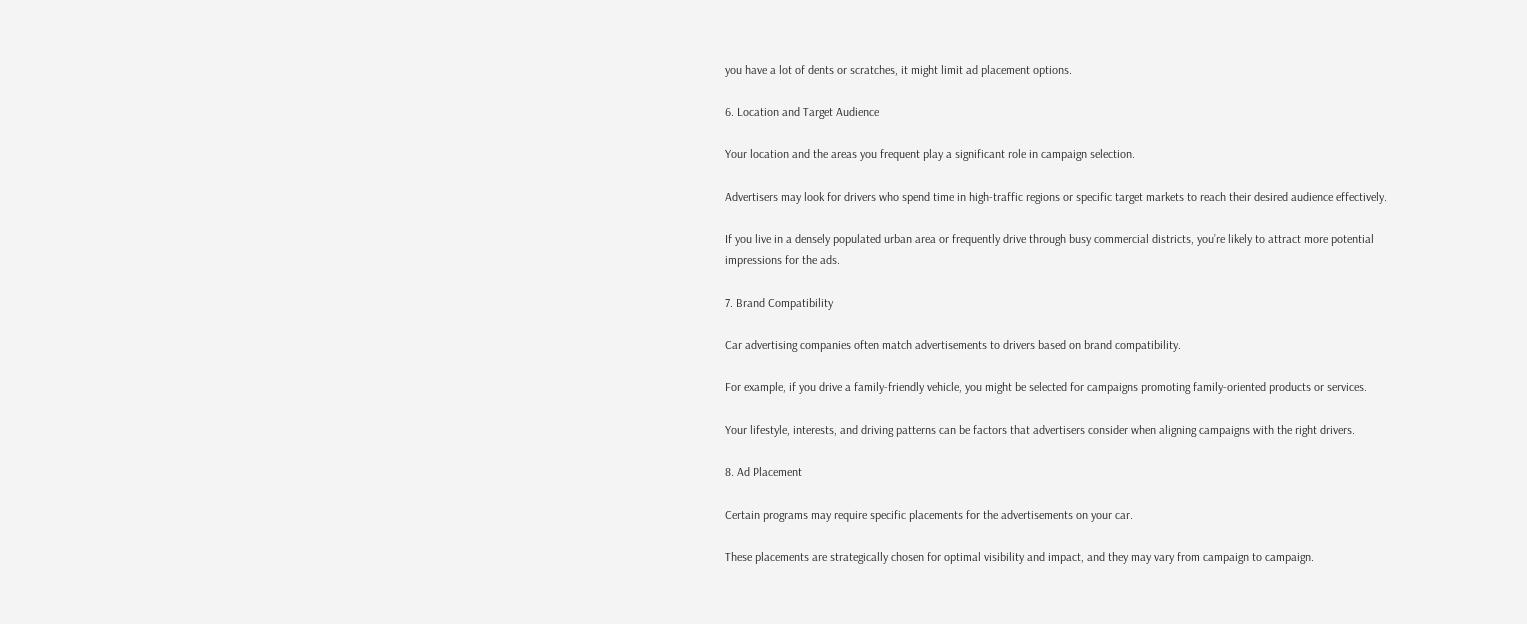you have a lot of dents or scratches, it might limit ad placement options.

6. Location and Target Audience

Your location and the areas you frequent play a significant role in campaign selection.

Advertisers may look for drivers who spend time in high-traffic regions or specific target markets to reach their desired audience effectively.

If you live in a densely populated urban area or frequently drive through busy commercial districts, you’re likely to attract more potential impressions for the ads.

7. Brand Compatibility

Car advertising companies often match advertisements to drivers based on brand compatibility.

For example, if you drive a family-friendly vehicle, you might be selected for campaigns promoting family-oriented products or services.

Your lifestyle, interests, and driving patterns can be factors that advertisers consider when aligning campaigns with the right drivers.

8. Ad Placement

Certain programs may require specific placements for the advertisements on your car.

These placements are strategically chosen for optimal visibility and impact, and they may vary from campaign to campaign.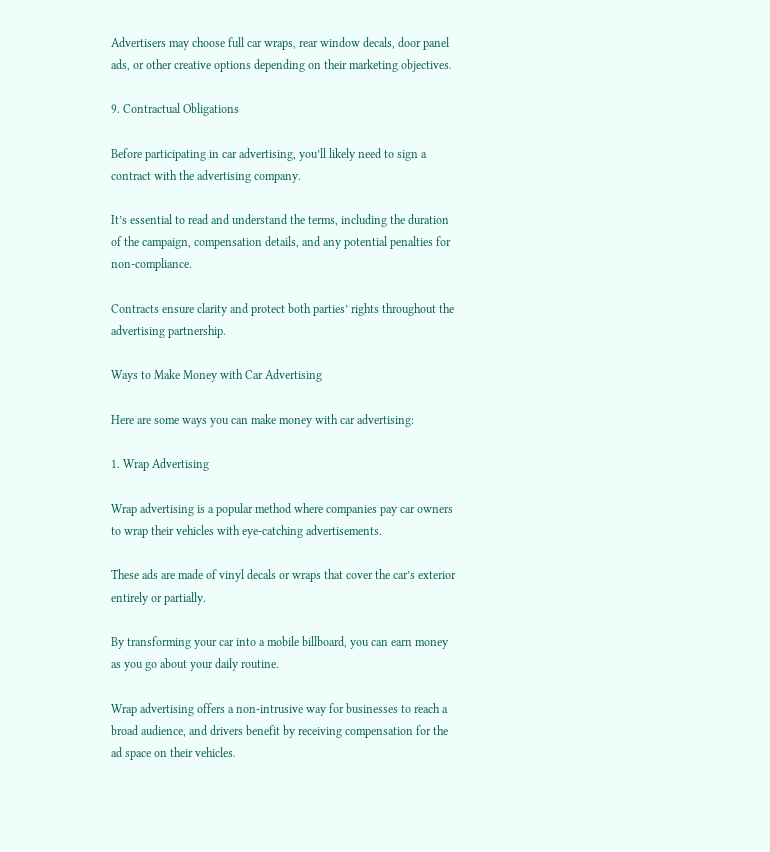Advertisers may choose full car wraps, rear window decals, door panel ads, or other creative options depending on their marketing objectives.

9. Contractual Obligations

Before participating in car advertising, you’ll likely need to sign a contract with the advertising company.

It’s essential to read and understand the terms, including the duration of the campaign, compensation details, and any potential penalties for non-compliance.

Contracts ensure clarity and protect both parties’ rights throughout the advertising partnership.

Ways to Make Money with Car Advertising

Here are some ways you can make money with car advertising:

1. Wrap Advertising

Wrap advertising is a popular method where companies pay car owners to wrap their vehicles with eye-catching advertisements.

These ads are made of vinyl decals or wraps that cover the car’s exterior entirely or partially.

By transforming your car into a mobile billboard, you can earn money as you go about your daily routine.

Wrap advertising offers a non-intrusive way for businesses to reach a broad audience, and drivers benefit by receiving compensation for the ad space on their vehicles.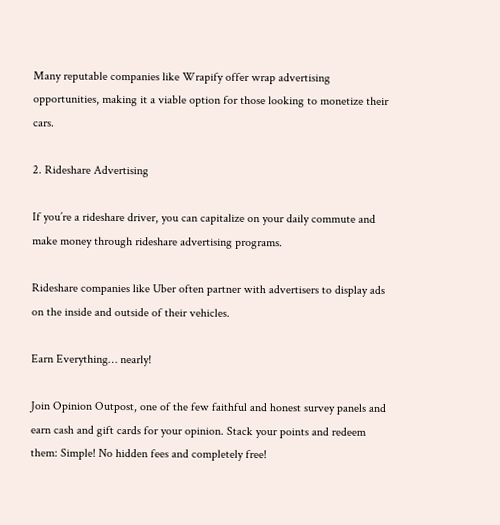Many reputable companies like Wrapify offer wrap advertising opportunities, making it a viable option for those looking to monetize their cars.

2. Rideshare Advertising

If you’re a rideshare driver, you can capitalize on your daily commute and make money through rideshare advertising programs.

Rideshare companies like Uber often partner with advertisers to display ads on the inside and outside of their vehicles.

Earn Everything… nearly!

Join Opinion Outpost, one of the few faithful and honest survey panels and earn cash and gift cards for your opinion. Stack your points and redeem them: Simple! No hidden fees and completely free!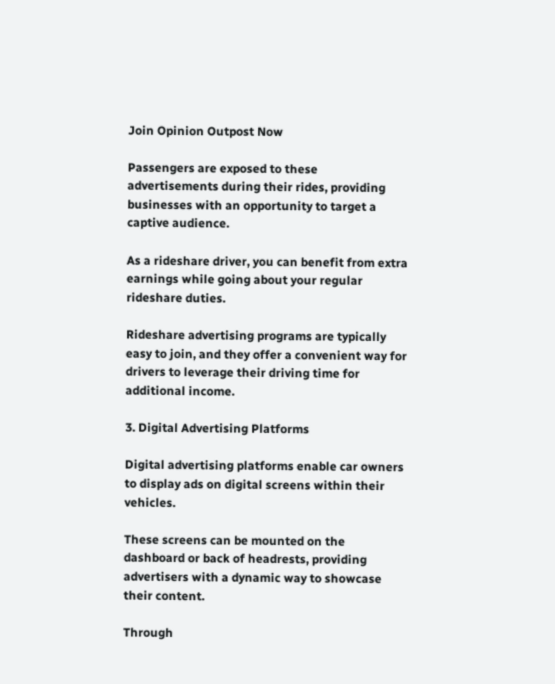Join Opinion Outpost Now

Passengers are exposed to these advertisements during their rides, providing businesses with an opportunity to target a captive audience.

As a rideshare driver, you can benefit from extra earnings while going about your regular rideshare duties.

Rideshare advertising programs are typically easy to join, and they offer a convenient way for drivers to leverage their driving time for additional income.

3. Digital Advertising Platforms

Digital advertising platforms enable car owners to display ads on digital screens within their vehicles.

These screens can be mounted on the dashboard or back of headrests, providing advertisers with a dynamic way to showcase their content.

Through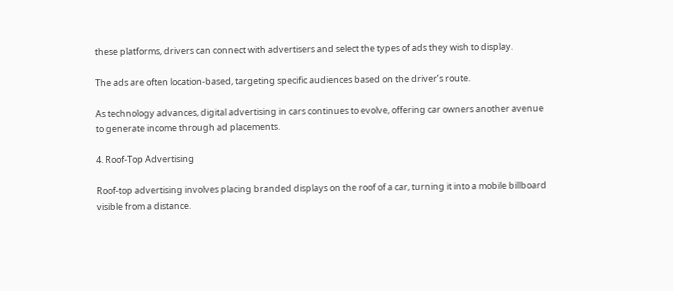these platforms, drivers can connect with advertisers and select the types of ads they wish to display.

The ads are often location-based, targeting specific audiences based on the driver’s route.

As technology advances, digital advertising in cars continues to evolve, offering car owners another avenue to generate income through ad placements.

4. Roof-Top Advertising

Roof-top advertising involves placing branded displays on the roof of a car, turning it into a mobile billboard visible from a distance.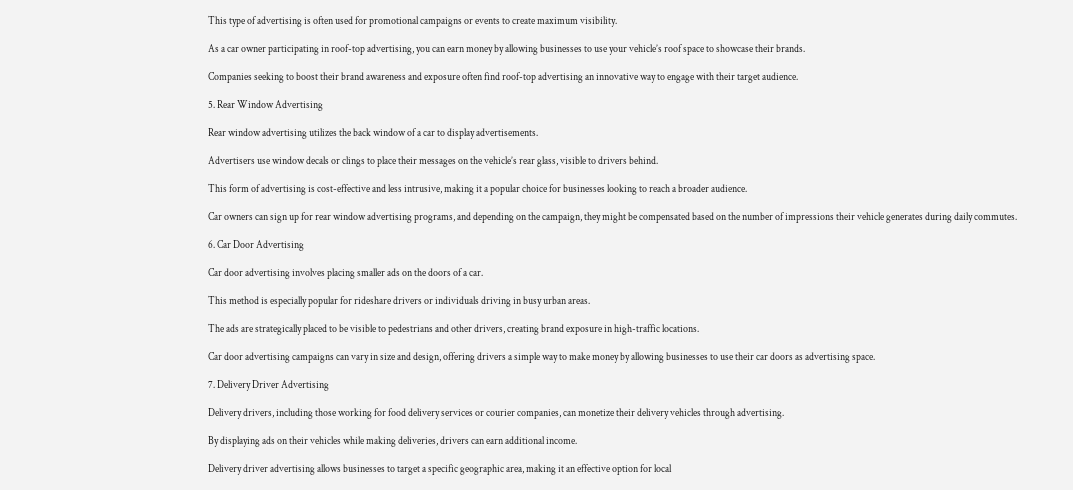This type of advertising is often used for promotional campaigns or events to create maximum visibility.

As a car owner participating in roof-top advertising, you can earn money by allowing businesses to use your vehicle’s roof space to showcase their brands.

Companies seeking to boost their brand awareness and exposure often find roof-top advertising an innovative way to engage with their target audience.

5. Rear Window Advertising

Rear window advertising utilizes the back window of a car to display advertisements.

Advertisers use window decals or clings to place their messages on the vehicle’s rear glass, visible to drivers behind.

This form of advertising is cost-effective and less intrusive, making it a popular choice for businesses looking to reach a broader audience.

Car owners can sign up for rear window advertising programs, and depending on the campaign, they might be compensated based on the number of impressions their vehicle generates during daily commutes.

6. Car Door Advertising

Car door advertising involves placing smaller ads on the doors of a car.

This method is especially popular for rideshare drivers or individuals driving in busy urban areas.

The ads are strategically placed to be visible to pedestrians and other drivers, creating brand exposure in high-traffic locations.

Car door advertising campaigns can vary in size and design, offering drivers a simple way to make money by allowing businesses to use their car doors as advertising space.

7. Delivery Driver Advertising

Delivery drivers, including those working for food delivery services or courier companies, can monetize their delivery vehicles through advertising.

By displaying ads on their vehicles while making deliveries, drivers can earn additional income.

Delivery driver advertising allows businesses to target a specific geographic area, making it an effective option for local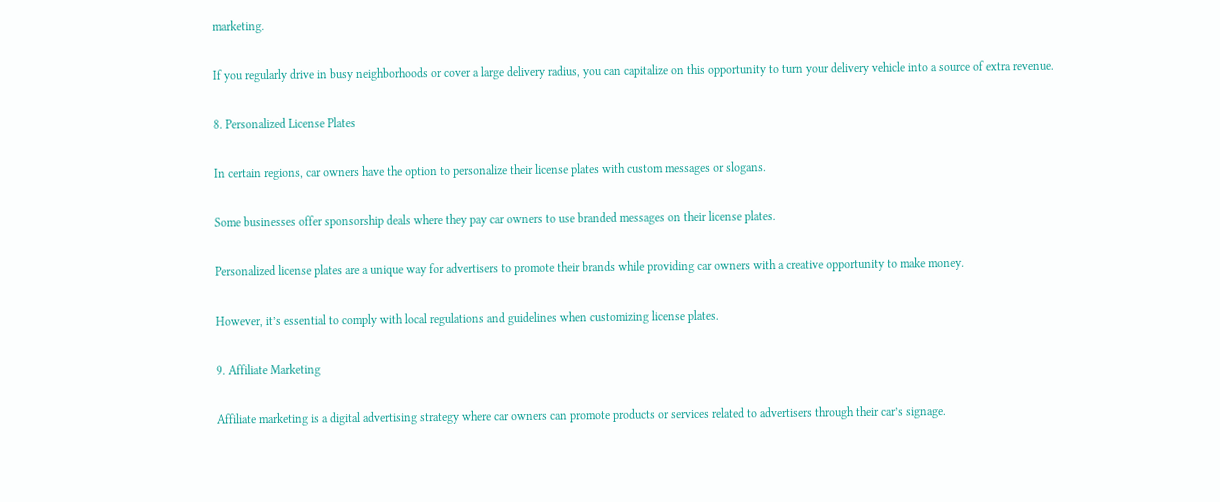marketing.

If you regularly drive in busy neighborhoods or cover a large delivery radius, you can capitalize on this opportunity to turn your delivery vehicle into a source of extra revenue.

8. Personalized License Plates

In certain regions, car owners have the option to personalize their license plates with custom messages or slogans.

Some businesses offer sponsorship deals where they pay car owners to use branded messages on their license plates.

Personalized license plates are a unique way for advertisers to promote their brands while providing car owners with a creative opportunity to make money.

However, it’s essential to comply with local regulations and guidelines when customizing license plates.

9. Affiliate Marketing

Affiliate marketing is a digital advertising strategy where car owners can promote products or services related to advertisers through their car’s signage.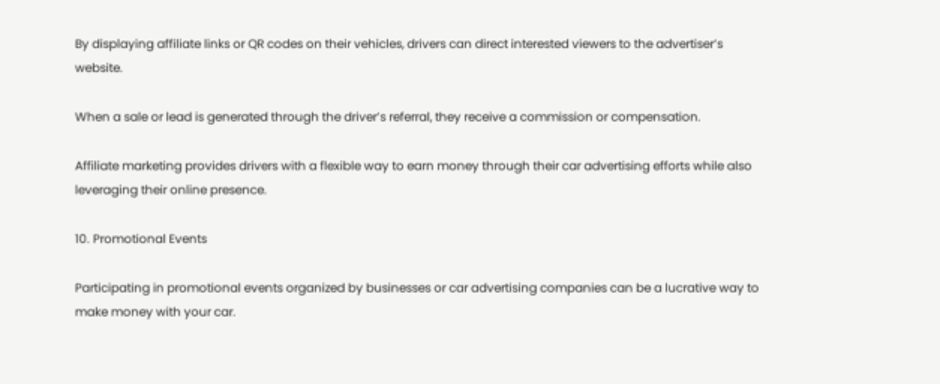By displaying affiliate links or QR codes on their vehicles, drivers can direct interested viewers to the advertiser’s website.

When a sale or lead is generated through the driver’s referral, they receive a commission or compensation.

Affiliate marketing provides drivers with a flexible way to earn money through their car advertising efforts while also leveraging their online presence.

10. Promotional Events

Participating in promotional events organized by businesses or car advertising companies can be a lucrative way to make money with your car.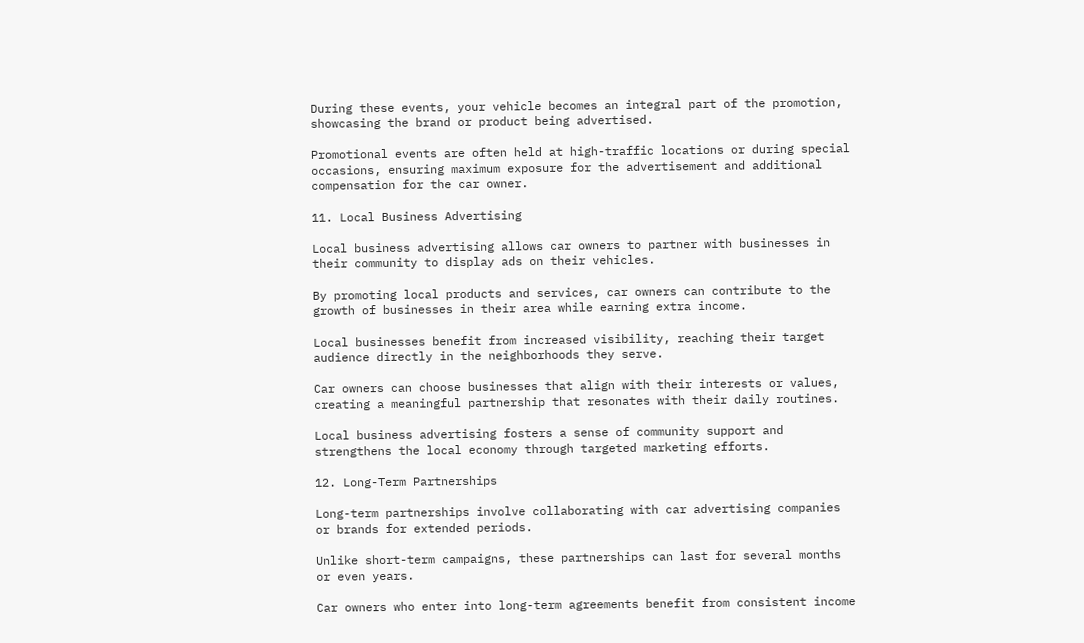During these events, your vehicle becomes an integral part of the promotion, showcasing the brand or product being advertised.

Promotional events are often held at high-traffic locations or during special occasions, ensuring maximum exposure for the advertisement and additional compensation for the car owner.

11. Local Business Advertising

Local business advertising allows car owners to partner with businesses in their community to display ads on their vehicles.

By promoting local products and services, car owners can contribute to the growth of businesses in their area while earning extra income.

Local businesses benefit from increased visibility, reaching their target audience directly in the neighborhoods they serve.

Car owners can choose businesses that align with their interests or values, creating a meaningful partnership that resonates with their daily routines.

Local business advertising fosters a sense of community support and strengthens the local economy through targeted marketing efforts.

12. Long-Term Partnerships

Long-term partnerships involve collaborating with car advertising companies or brands for extended periods.

Unlike short-term campaigns, these partnerships can last for several months or even years.

Car owners who enter into long-term agreements benefit from consistent income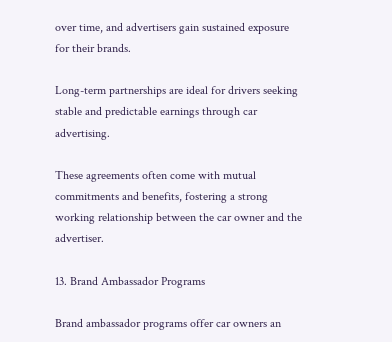over time, and advertisers gain sustained exposure for their brands.

Long-term partnerships are ideal for drivers seeking stable and predictable earnings through car advertising.

These agreements often come with mutual commitments and benefits, fostering a strong working relationship between the car owner and the advertiser.

13. Brand Ambassador Programs

Brand ambassador programs offer car owners an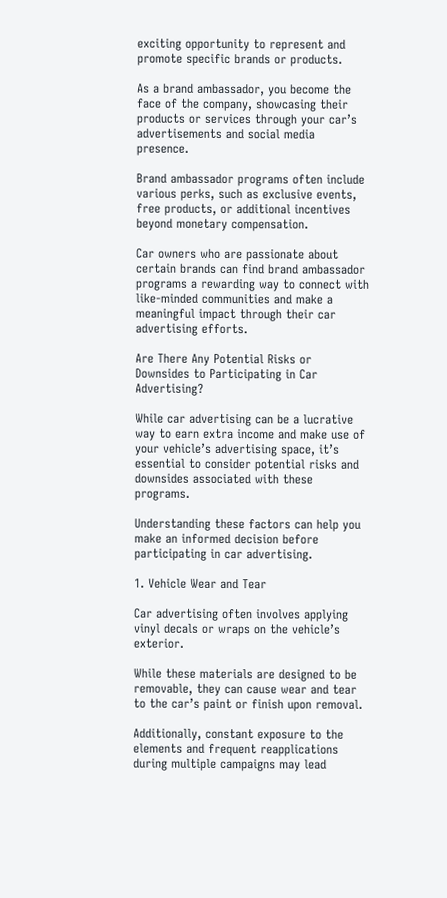exciting opportunity to represent and promote specific brands or products.

As a brand ambassador, you become the face of the company, showcasing their products or services through your car’s advertisements and social media presence.

Brand ambassador programs often include various perks, such as exclusive events, free products, or additional incentives beyond monetary compensation.

Car owners who are passionate about certain brands can find brand ambassador programs a rewarding way to connect with like-minded communities and make a meaningful impact through their car advertising efforts.

Are There Any Potential Risks or Downsides to Participating in Car Advertising?

While car advertising can be a lucrative way to earn extra income and make use of your vehicle’s advertising space, it’s essential to consider potential risks and downsides associated with these programs.

Understanding these factors can help you make an informed decision before participating in car advertising.

1. Vehicle Wear and Tear

Car advertising often involves applying vinyl decals or wraps on the vehicle’s exterior.

While these materials are designed to be removable, they can cause wear and tear to the car’s paint or finish upon removal.

Additionally, constant exposure to the elements and frequent reapplications during multiple campaigns may lead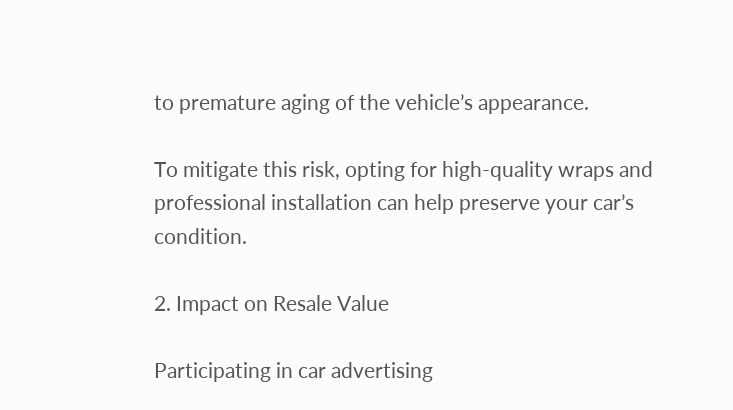to premature aging of the vehicle’s appearance.

To mitigate this risk, opting for high-quality wraps and professional installation can help preserve your car’s condition.

2. Impact on Resale Value

Participating in car advertising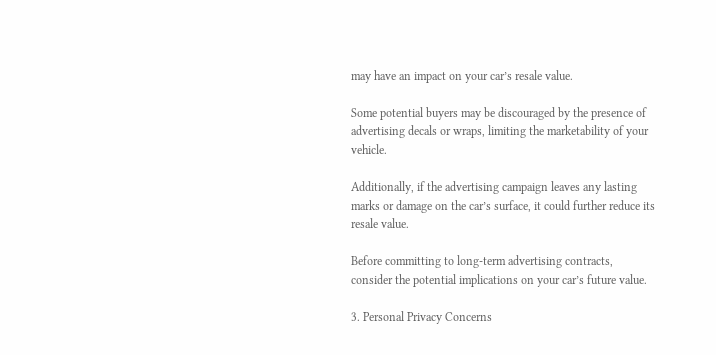may have an impact on your car’s resale value.

Some potential buyers may be discouraged by the presence of advertising decals or wraps, limiting the marketability of your vehicle.

Additionally, if the advertising campaign leaves any lasting marks or damage on the car’s surface, it could further reduce its resale value.

Before committing to long-term advertising contracts, consider the potential implications on your car’s future value.

3. Personal Privacy Concerns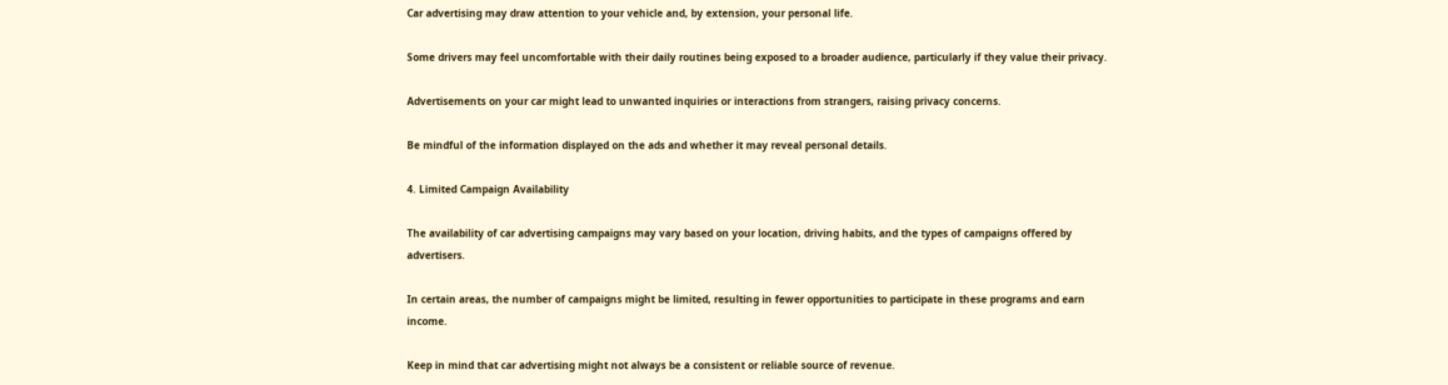Car advertising may draw attention to your vehicle and, by extension, your personal life.

Some drivers may feel uncomfortable with their daily routines being exposed to a broader audience, particularly if they value their privacy.

Advertisements on your car might lead to unwanted inquiries or interactions from strangers, raising privacy concerns.

Be mindful of the information displayed on the ads and whether it may reveal personal details.

4. Limited Campaign Availability

The availability of car advertising campaigns may vary based on your location, driving habits, and the types of campaigns offered by advertisers.

In certain areas, the number of campaigns might be limited, resulting in fewer opportunities to participate in these programs and earn income.

Keep in mind that car advertising might not always be a consistent or reliable source of revenue.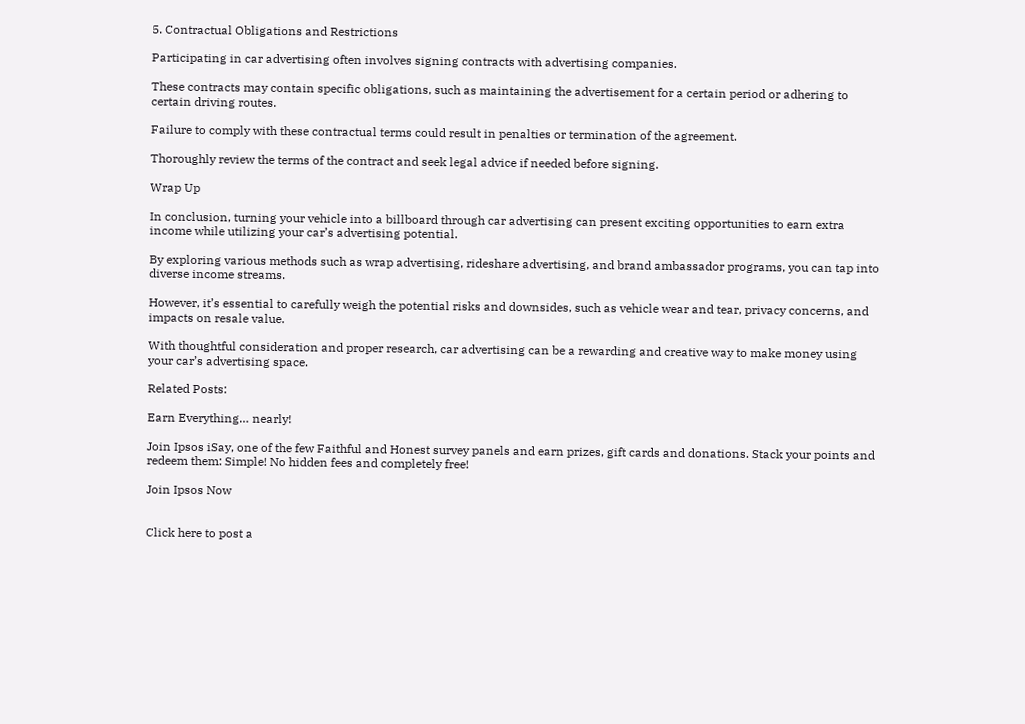5. Contractual Obligations and Restrictions

Participating in car advertising often involves signing contracts with advertising companies.

These contracts may contain specific obligations, such as maintaining the advertisement for a certain period or adhering to certain driving routes.

Failure to comply with these contractual terms could result in penalties or termination of the agreement.

Thoroughly review the terms of the contract and seek legal advice if needed before signing.

Wrap Up

In conclusion, turning your vehicle into a billboard through car advertising can present exciting opportunities to earn extra income while utilizing your car’s advertising potential.

By exploring various methods such as wrap advertising, rideshare advertising, and brand ambassador programs, you can tap into diverse income streams.

However, it’s essential to carefully weigh the potential risks and downsides, such as vehicle wear and tear, privacy concerns, and impacts on resale value.

With thoughtful consideration and proper research, car advertising can be a rewarding and creative way to make money using your car’s advertising space.

Related Posts:

Earn Everything… nearly!

Join Ipsos iSay, one of the few Faithful and Honest survey panels and earn prizes, gift cards and donations. Stack your points and redeem them: Simple! No hidden fees and completely free!

Join Ipsos Now


Click here to post a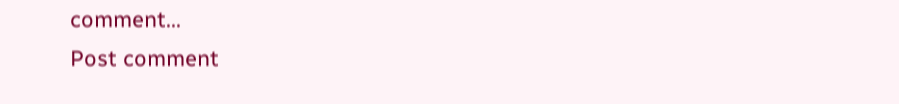comment...
Post comment